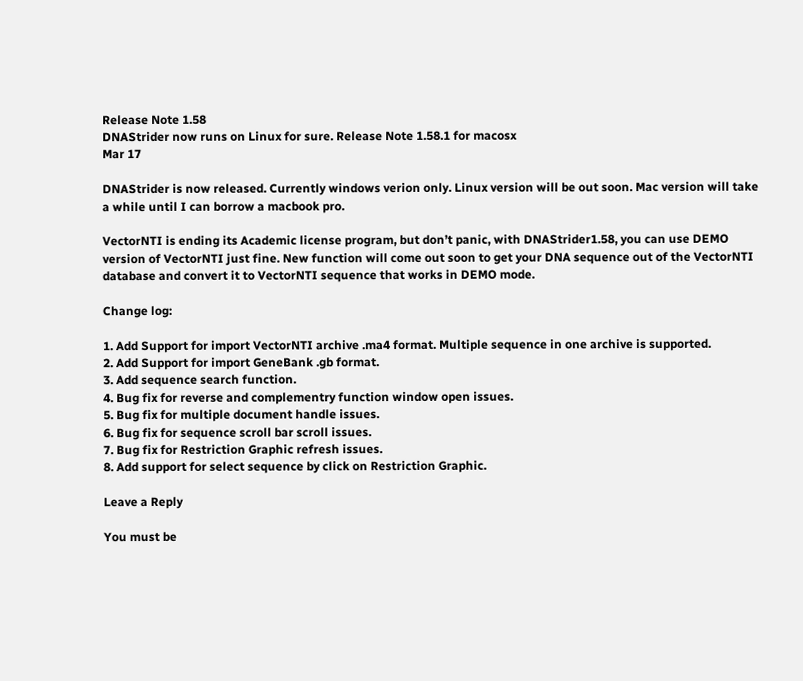Release Note 1.58
DNAStrider now runs on Linux for sure. Release Note 1.58.1 for macosx
Mar 17

DNAStrider is now released. Currently windows verion only. Linux version will be out soon. Mac version will take a while until I can borrow a macbook pro.

VectorNTI is ending its Academic license program, but don’t panic, with DNAStrider1.58, you can use DEMO version of VectorNTI just fine. New function will come out soon to get your DNA sequence out of the VectorNTI database and convert it to VectorNTI sequence that works in DEMO mode.

Change log:

1. Add Support for import VectorNTI archive .ma4 format. Multiple sequence in one archive is supported.
2. Add Support for import GeneBank .gb format.
3. Add sequence search function.
4. Bug fix for reverse and complementry function window open issues.
5. Bug fix for multiple document handle issues.
6. Bug fix for sequence scroll bar scroll issues.
7. Bug fix for Restriction Graphic refresh issues.
8. Add support for select sequence by click on Restriction Graphic.

Leave a Reply

You must be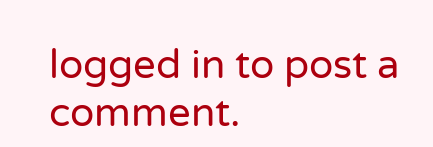logged in to post a comment.